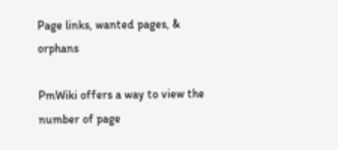Page links, wanted pages, & orphans

PmWiki offers a way to view the number of page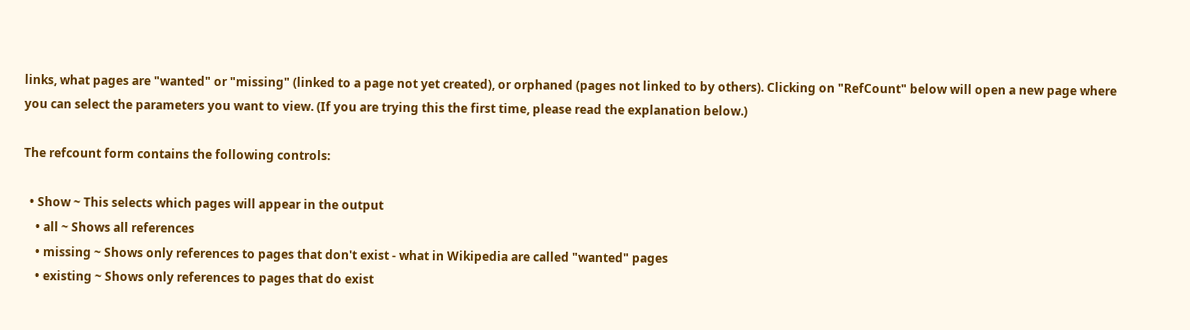links, what pages are "wanted" or "missing" (linked to a page not yet created), or orphaned (pages not linked to by others). Clicking on "RefCount" below will open a new page where you can select the parameters you want to view. (If you are trying this the first time, please read the explanation below.)

The refcount form contains the following controls:

  • Show ~ This selects which pages will appear in the output
    • all ~ Shows all references
    • missing ~ Shows only references to pages that don't exist - what in Wikipedia are called "wanted" pages
    • existing ~ Shows only references to pages that do exist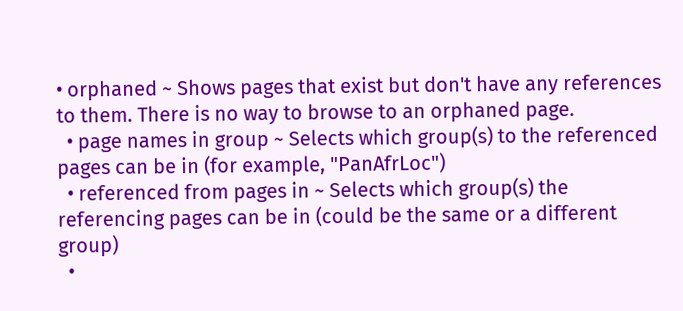• orphaned ~ Shows pages that exist but don't have any references to them. There is no way to browse to an orphaned page.
  • page names in group ~ Selects which group(s) to the referenced pages can be in (for example, "PanAfrLoc")
  • referenced from pages in ~ Selects which group(s) the referencing pages can be in (could be the same or a different group)
  •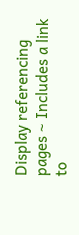Display referencing pages ~ Includes a link to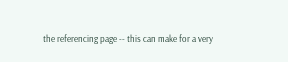the referencing page -- this can make for a very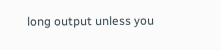long output unless you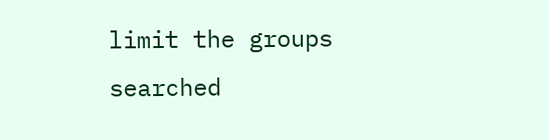limit the groups searched